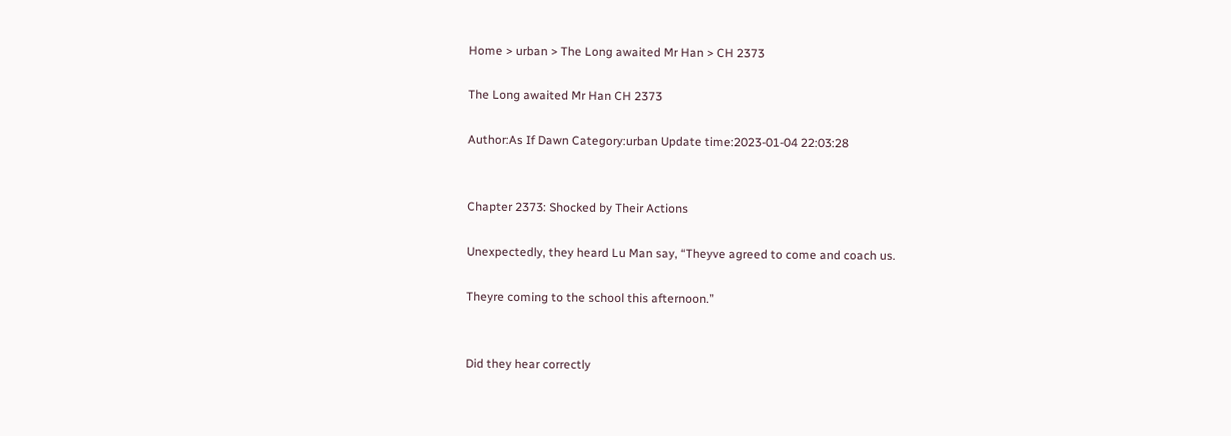Home > urban > The Long awaited Mr Han > CH 2373

The Long awaited Mr Han CH 2373

Author:As If Dawn Category:urban Update time:2023-01-04 22:03:28


Chapter 2373: Shocked by Their Actions

Unexpectedly, they heard Lu Man say, “Theyve agreed to come and coach us.

Theyre coming to the school this afternoon.”


Did they hear correctly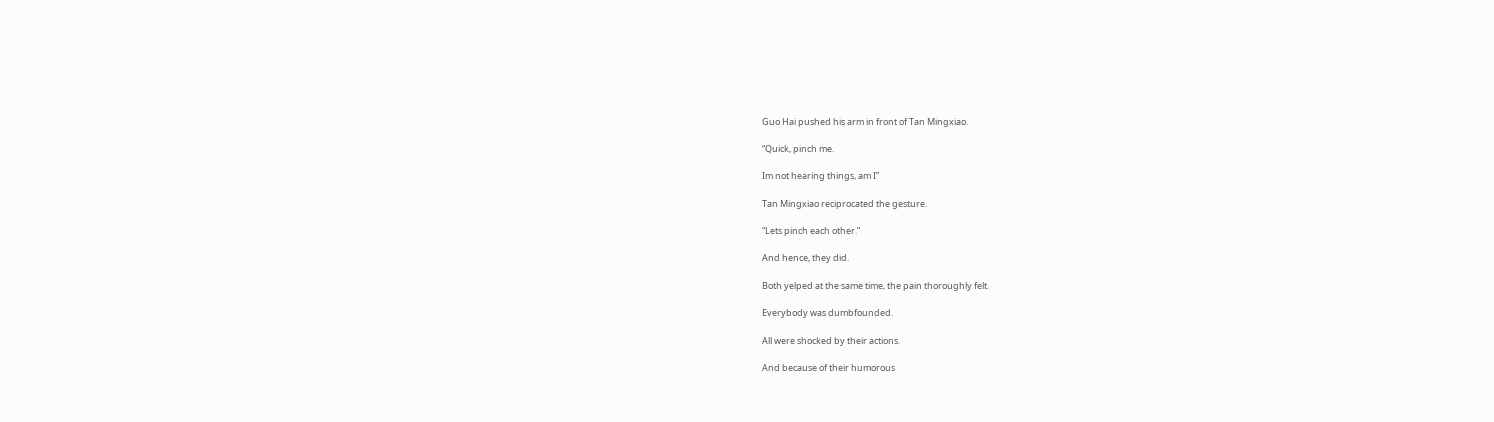Guo Hai pushed his arm in front of Tan Mingxiao.

“Quick, pinch me.

Im not hearing things, am I”

Tan Mingxiao reciprocated the gesture.

“Lets pinch each other.”

And hence, they did.

Both yelped at the same time, the pain thoroughly felt.

Everybody was dumbfounded.

All were shocked by their actions.

And because of their humorous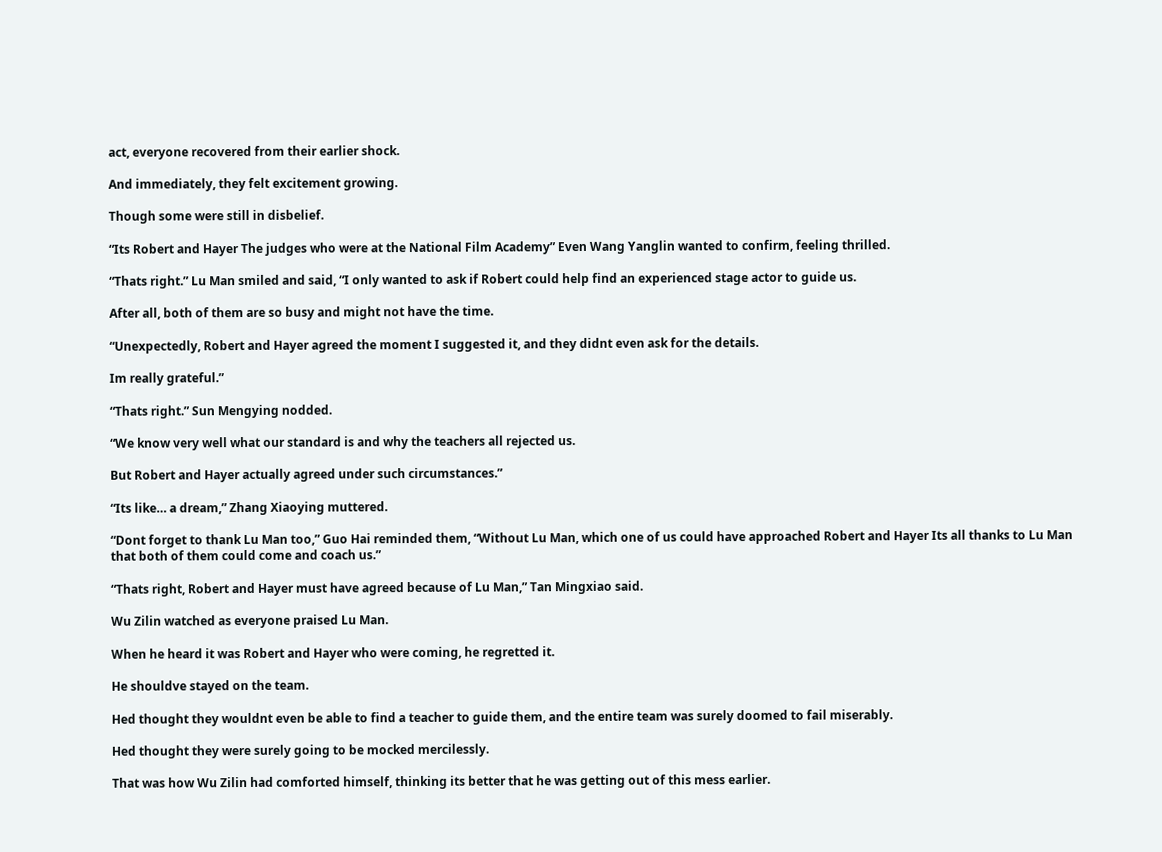act, everyone recovered from their earlier shock.

And immediately, they felt excitement growing.

Though some were still in disbelief.

“Its Robert and Hayer The judges who were at the National Film Academy” Even Wang Yanglin wanted to confirm, feeling thrilled.

“Thats right.” Lu Man smiled and said, “I only wanted to ask if Robert could help find an experienced stage actor to guide us.

After all, both of them are so busy and might not have the time.

“Unexpectedly, Robert and Hayer agreed the moment I suggested it, and they didnt even ask for the details.

Im really grateful.”

“Thats right.” Sun Mengying nodded.

“We know very well what our standard is and why the teachers all rejected us.

But Robert and Hayer actually agreed under such circumstances.”

“Its like… a dream,” Zhang Xiaoying muttered.

“Dont forget to thank Lu Man too,” Guo Hai reminded them, “Without Lu Man, which one of us could have approached Robert and Hayer Its all thanks to Lu Man that both of them could come and coach us.”

“Thats right, Robert and Hayer must have agreed because of Lu Man,” Tan Mingxiao said.

Wu Zilin watched as everyone praised Lu Man.

When he heard it was Robert and Hayer who were coming, he regretted it.

He shouldve stayed on the team.

Hed thought they wouldnt even be able to find a teacher to guide them, and the entire team was surely doomed to fail miserably.

Hed thought they were surely going to be mocked mercilessly.

That was how Wu Zilin had comforted himself, thinking its better that he was getting out of this mess earlier.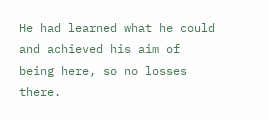He had learned what he could and achieved his aim of being here, so no losses there.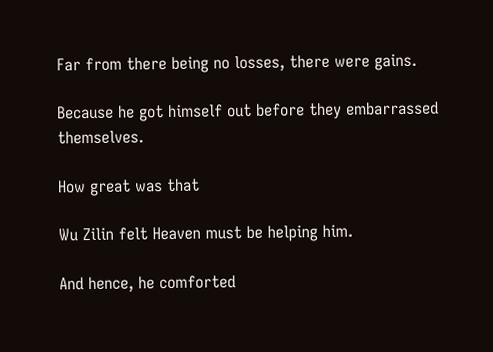Far from there being no losses, there were gains.

Because he got himself out before they embarrassed themselves.

How great was that

Wu Zilin felt Heaven must be helping him.

And hence, he comforted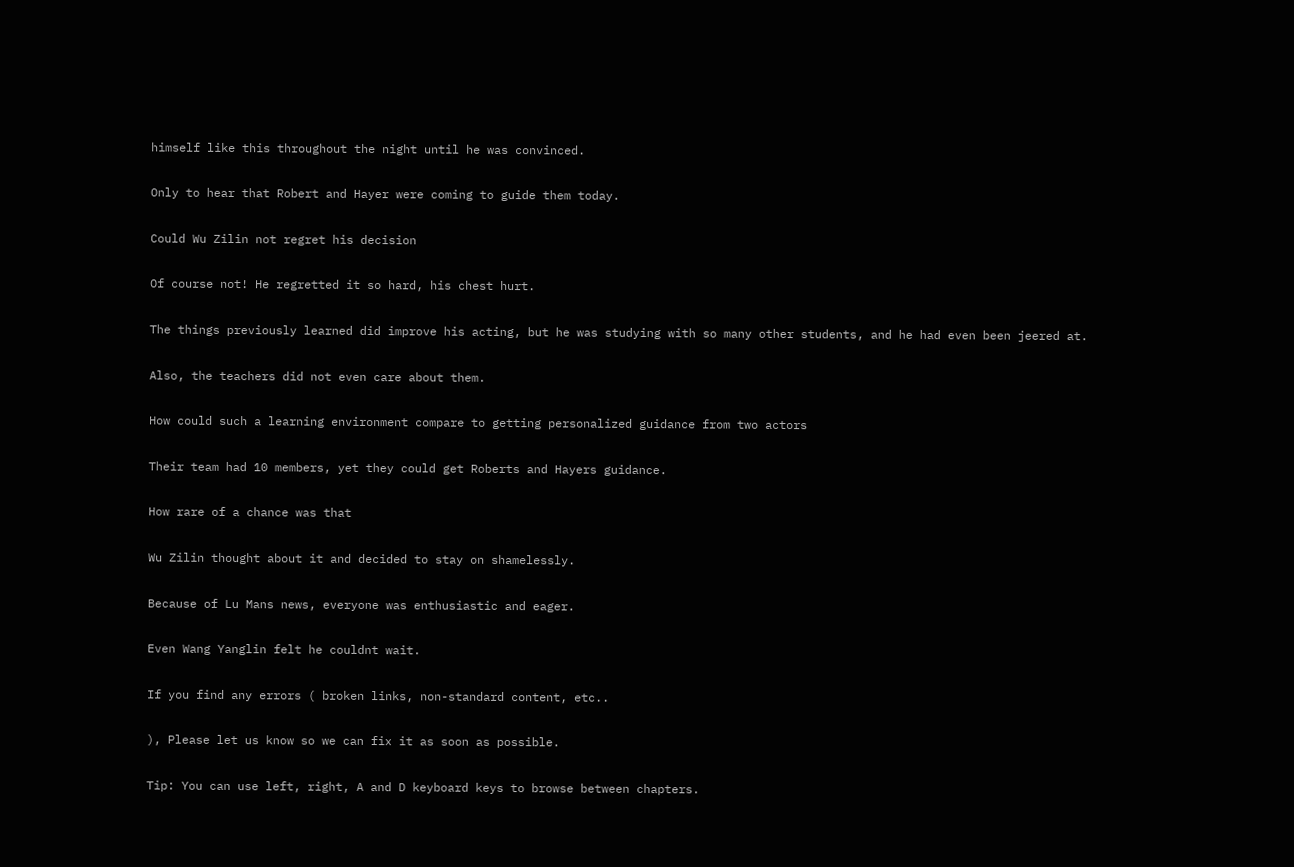himself like this throughout the night until he was convinced.

Only to hear that Robert and Hayer were coming to guide them today.

Could Wu Zilin not regret his decision

Of course not! He regretted it so hard, his chest hurt.

The things previously learned did improve his acting, but he was studying with so many other students, and he had even been jeered at.

Also, the teachers did not even care about them.

How could such a learning environment compare to getting personalized guidance from two actors

Their team had 10 members, yet they could get Roberts and Hayers guidance.

How rare of a chance was that

Wu Zilin thought about it and decided to stay on shamelessly.

Because of Lu Mans news, everyone was enthusiastic and eager.

Even Wang Yanglin felt he couldnt wait.

If you find any errors ( broken links, non-standard content, etc..

), Please let us know so we can fix it as soon as possible.

Tip: You can use left, right, A and D keyboard keys to browse between chapters.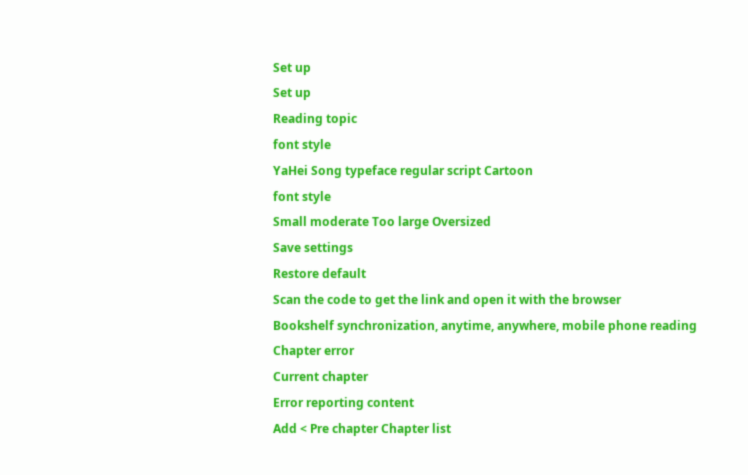Set up
Set up
Reading topic
font style
YaHei Song typeface regular script Cartoon
font style
Small moderate Too large Oversized
Save settings
Restore default
Scan the code to get the link and open it with the browser
Bookshelf synchronization, anytime, anywhere, mobile phone reading
Chapter error
Current chapter
Error reporting content
Add < Pre chapter Chapter list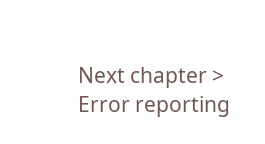Next chapter > Error reporting